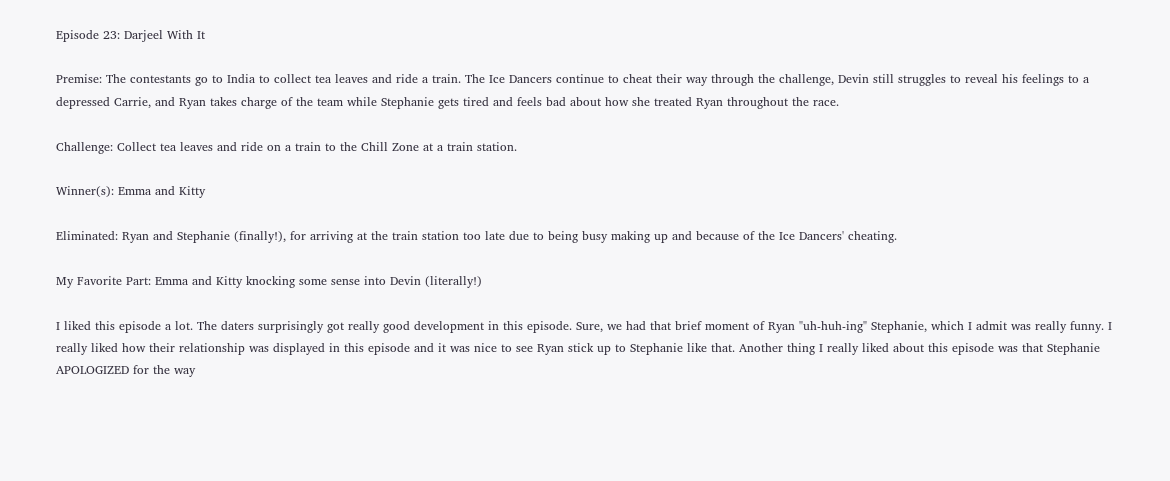Episode 23: Darjeel With It

Premise: The contestants go to India to collect tea leaves and ride a train. The Ice Dancers continue to cheat their way through the challenge, Devin still struggles to reveal his feelings to a depressed Carrie, and Ryan takes charge of the team while Stephanie gets tired and feels bad about how she treated Ryan throughout the race.

Challenge: Collect tea leaves and ride on a train to the Chill Zone at a train station.

Winner(s): Emma and Kitty

Eliminated: Ryan and Stephanie (finally!), for arriving at the train station too late due to being busy making up and because of the Ice Dancers' cheating.

My Favorite Part: Emma and Kitty knocking some sense into Devin (literally!)

I liked this episode a lot. The daters surprisingly got really good development in this episode. Sure, we had that brief moment of Ryan "uh-huh-ing" Stephanie, which I admit was really funny. I really liked how their relationship was displayed in this episode and it was nice to see Ryan stick up to Stephanie like that. Another thing I really liked about this episode was that Stephanie APOLOGIZED for the way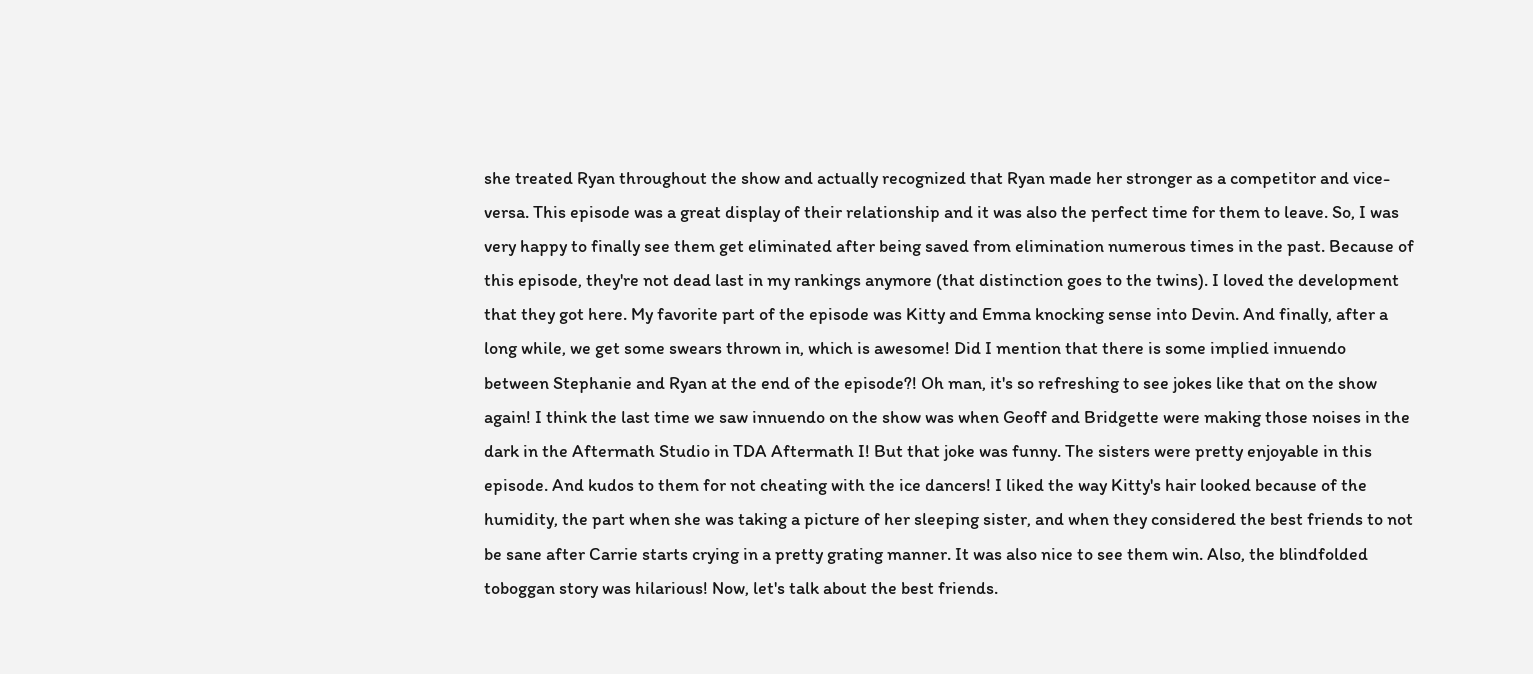she treated Ryan throughout the show and actually recognized that Ryan made her stronger as a competitor and vice-versa. This episode was a great display of their relationship and it was also the perfect time for them to leave. So, I was very happy to finally see them get eliminated after being saved from elimination numerous times in the past. Because of this episode, they're not dead last in my rankings anymore (that distinction goes to the twins). I loved the development that they got here. My favorite part of the episode was Kitty and Emma knocking sense into Devin. And finally, after a long while, we get some swears thrown in, which is awesome! Did I mention that there is some implied innuendo between Stephanie and Ryan at the end of the episode?! Oh man, it's so refreshing to see jokes like that on the show again! I think the last time we saw innuendo on the show was when Geoff and Bridgette were making those noises in the dark in the Aftermath Studio in TDA Aftermath I! But that joke was funny. The sisters were pretty enjoyable in this episode. And kudos to them for not cheating with the ice dancers! I liked the way Kitty's hair looked because of the humidity, the part when she was taking a picture of her sleeping sister, and when they considered the best friends to not be sane after Carrie starts crying in a pretty grating manner. It was also nice to see them win. Also, the blindfolded toboggan story was hilarious! Now, let's talk about the best friends.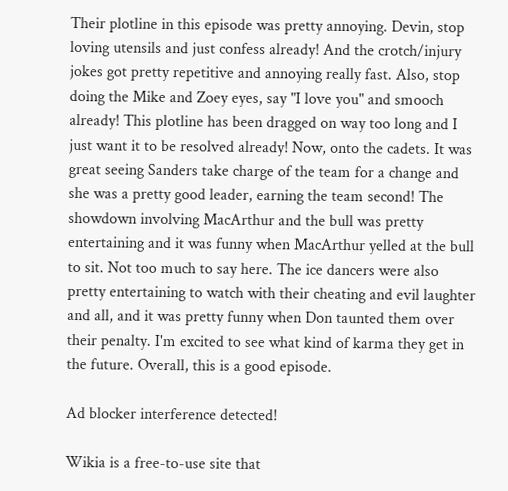Their plotline in this episode was pretty annoying. Devin, stop loving utensils and just confess already! And the crotch/injury jokes got pretty repetitive and annoying really fast. Also, stop doing the Mike and Zoey eyes, say "I love you" and smooch already! This plotline has been dragged on way too long and I just want it to be resolved already! Now, onto the cadets. It was great seeing Sanders take charge of the team for a change and she was a pretty good leader, earning the team second! The showdown involving MacArthur and the bull was pretty entertaining and it was funny when MacArthur yelled at the bull to sit. Not too much to say here. The ice dancers were also pretty entertaining to watch with their cheating and evil laughter and all, and it was pretty funny when Don taunted them over their penalty. I'm excited to see what kind of karma they get in the future. Overall, this is a good episode.

Ad blocker interference detected!

Wikia is a free-to-use site that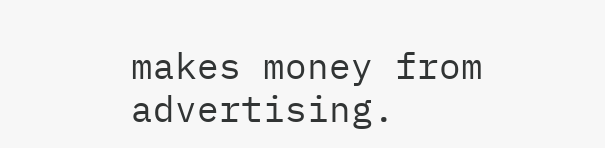makes money from advertising.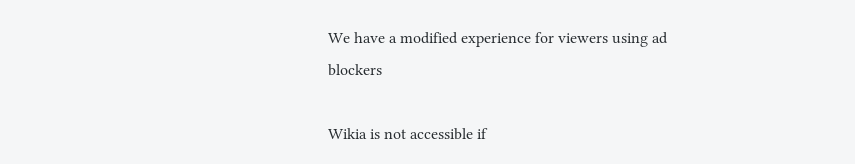We have a modified experience for viewers using ad blockers

Wikia is not accessible if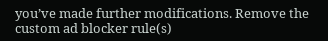you’ve made further modifications. Remove the custom ad blocker rule(s)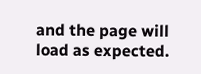and the page will load as expected.